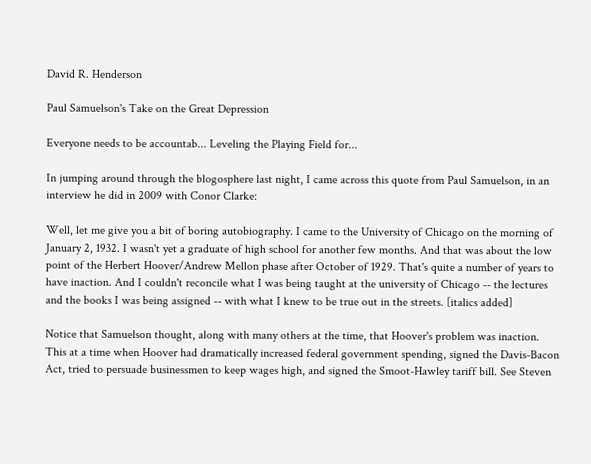David R. Henderson

Paul Samuelson's Take on the Great Depression

Everyone needs to be accountab... Leveling the Playing Field for...

In jumping around through the blogosphere last night, I came across this quote from Paul Samuelson, in an interview he did in 2009 with Conor Clarke:

Well, let me give you a bit of boring autobiography. I came to the University of Chicago on the morning of January 2, 1932. I wasn't yet a graduate of high school for another few months. And that was about the low point of the Herbert Hoover/Andrew Mellon phase after October of 1929. That's quite a number of years to have inaction. And I couldn't reconcile what I was being taught at the university of Chicago -- the lectures and the books I was being assigned -- with what I knew to be true out in the streets. [italics added]

Notice that Samuelson thought, along with many others at the time, that Hoover's problem was inaction. This at a time when Hoover had dramatically increased federal government spending, signed the Davis-Bacon Act, tried to persuade businessmen to keep wages high, and signed the Smoot-Hawley tariff bill. See Steven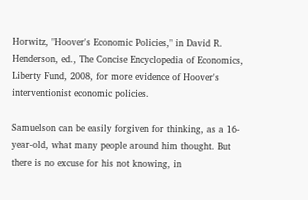Horwitz, "Hoover's Economic Policies," in David R. Henderson, ed., The Concise Encyclopedia of Economics, Liberty Fund, 2008, for more evidence of Hoover's interventionist economic policies.

Samuelson can be easily forgiven for thinking, as a 16-year-old, what many people around him thought. But there is no excuse for his not knowing, in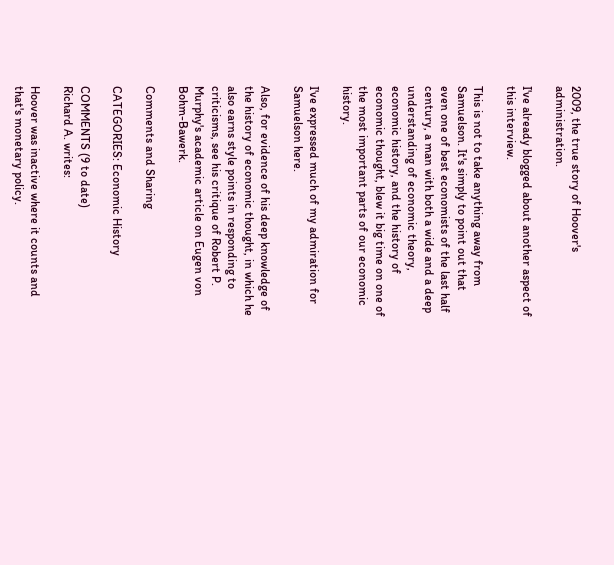2009, the true story of Hoover's administration.

I've already blogged about another aspect of this interview.

This is not to take anything away from Samuelson. It's simply to point out that even one of best economists of the last half century, a man with both a wide and a deep understanding of economic theory, economic history, and the history of economic thought, blew it big time on one of the most important parts of our economic history.

I've expressed much of my admiration for Samuelson here.

Also, for evidence of his deep knowledge of the history of economic thought, in which he also earns style points in responding to criticisms, see his critique of Robert P. Murphy's academic article on Eugen von Bohm-Bawerk.

Comments and Sharing

CATEGORIES: Economic History

COMMENTS (9 to date)
Richard A. writes:

Hoover was inactive where it counts and that's monetary policy.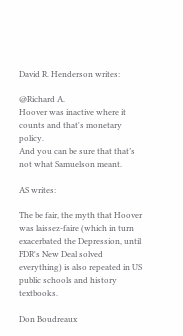David R. Henderson writes:

@Richard A.
Hoover was inactive where it counts and that's monetary policy.
And you can be sure that that’s not what Samuelson meant.

AS writes:

The be fair, the myth that Hoover was laissez-faire (which in turn exacerbated the Depression, until FDR's New Deal solved everything) is also repeated in US public schools and history textbooks.

Don Boudreaux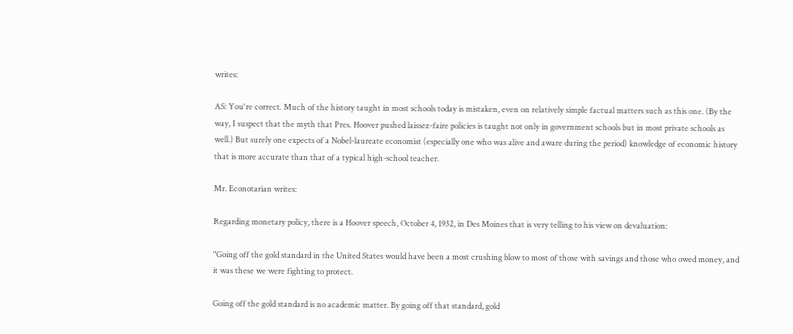writes:

AS: You're correct. Much of the history taught in most schools today is mistaken, even on relatively simple factual matters such as this one. (By the way, I suspect that the myth that Pres. Hoover pushed laissez-faire policies is taught not only in government schools but in most private schools as well.) But surely one expects of a Nobel-laureate economist (especially one who was alive and aware during the period) knowledge of economic history that is more accurate than that of a typical high-school teacher.

Mr. Econotarian writes:

Regarding monetary policy, there is a Hoover speech, October 4, 1932, in Des Moines that is very telling to his view on devaluation:

"Going off the gold standard in the United States would have been a most crushing blow to most of those with savings and those who owed money, and it was these we were fighting to protect.

Going off the gold standard is no academic matter. By going off that standard, gold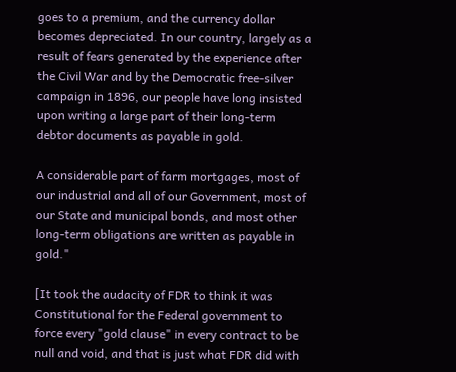goes to a premium, and the currency dollar becomes depreciated. In our country, largely as a result of fears generated by the experience after the Civil War and by the Democratic free-silver campaign in 1896, our people have long insisted upon writing a large part of their long-term debtor documents as payable in gold.

A considerable part of farm mortgages, most of our industrial and all of our Government, most of our State and municipal bonds, and most other long-term obligations are written as payable in gold."

[It took the audacity of FDR to think it was Constitutional for the Federal government to force every "gold clause" in every contract to be null and void, and that is just what FDR did with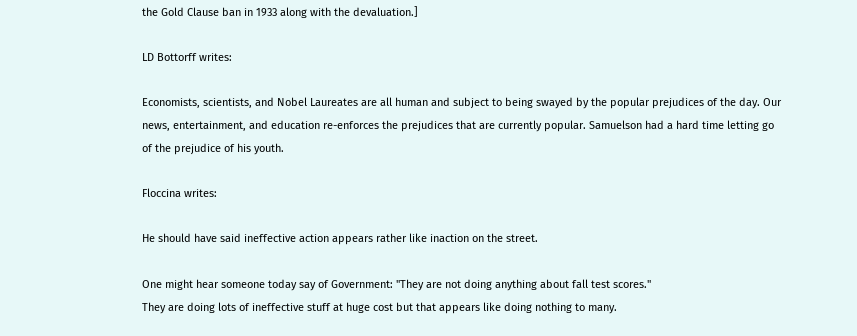the Gold Clause ban in 1933 along with the devaluation.]

LD Bottorff writes:

Economists, scientists, and Nobel Laureates are all human and subject to being swayed by the popular prejudices of the day. Our news, entertainment, and education re-enforces the prejudices that are currently popular. Samuelson had a hard time letting go of the prejudice of his youth.

Floccina writes:

He should have said ineffective action appears rather like inaction on the street.

One might hear someone today say of Government: "They are not doing anything about fall test scores."
They are doing lots of ineffective stuff at huge cost but that appears like doing nothing to many.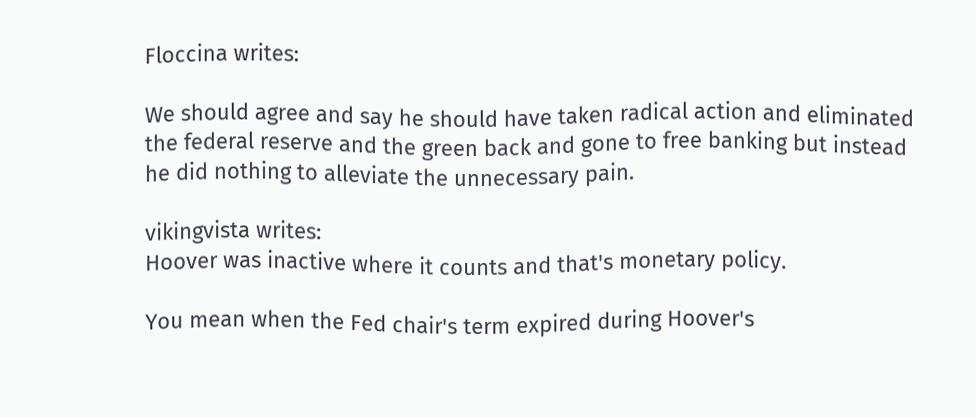Floccina writes:

We should agree and say he should have taken radical action and eliminated the federal reserve and the green back and gone to free banking but instead he did nothing to alleviate the unnecessary pain.

vikingvista writes:
Hoover was inactive where it counts and that's monetary policy.

You mean when the Fed chair's term expired during Hoover's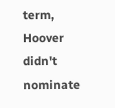term, Hoover didn't nominate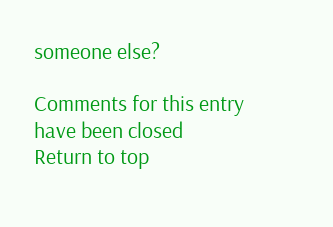someone else?

Comments for this entry have been closed
Return to top